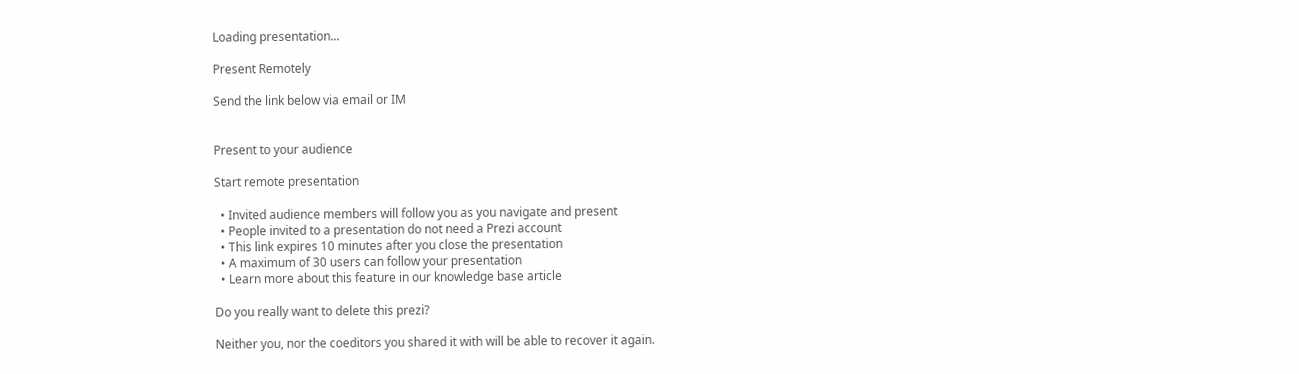Loading presentation...

Present Remotely

Send the link below via email or IM


Present to your audience

Start remote presentation

  • Invited audience members will follow you as you navigate and present
  • People invited to a presentation do not need a Prezi account
  • This link expires 10 minutes after you close the presentation
  • A maximum of 30 users can follow your presentation
  • Learn more about this feature in our knowledge base article

Do you really want to delete this prezi?

Neither you, nor the coeditors you shared it with will be able to recover it again.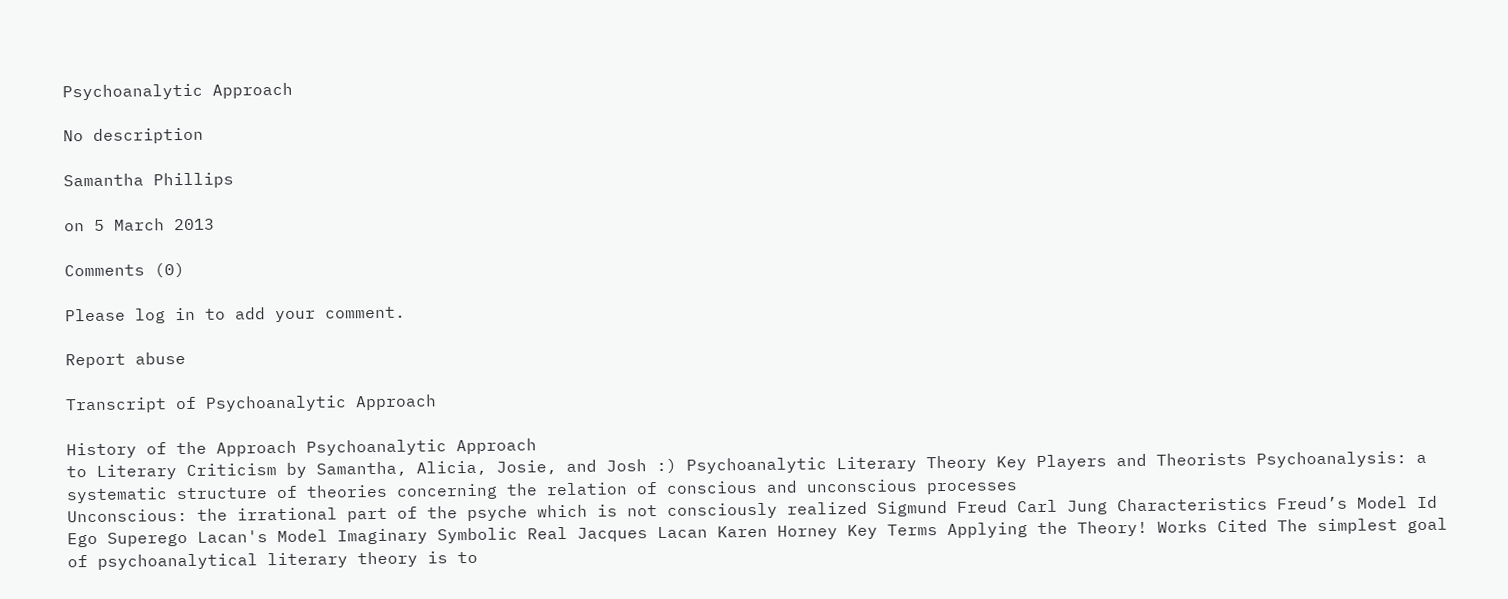Psychoanalytic Approach

No description

Samantha Phillips

on 5 March 2013

Comments (0)

Please log in to add your comment.

Report abuse

Transcript of Psychoanalytic Approach

History of the Approach Psychoanalytic Approach
to Literary Criticism by Samantha, Alicia, Josie, and Josh :) Psychoanalytic Literary Theory Key Players and Theorists Psychoanalysis: a systematic structure of theories concerning the relation of conscious and unconscious processes
Unconscious: the irrational part of the psyche which is not consciously realized Sigmund Freud Carl Jung Characteristics Freud’s Model Id Ego Superego Lacan's Model Imaginary Symbolic Real Jacques Lacan Karen Horney Key Terms Applying the Theory! Works Cited The simplest goal of psychoanalytical literary theory is to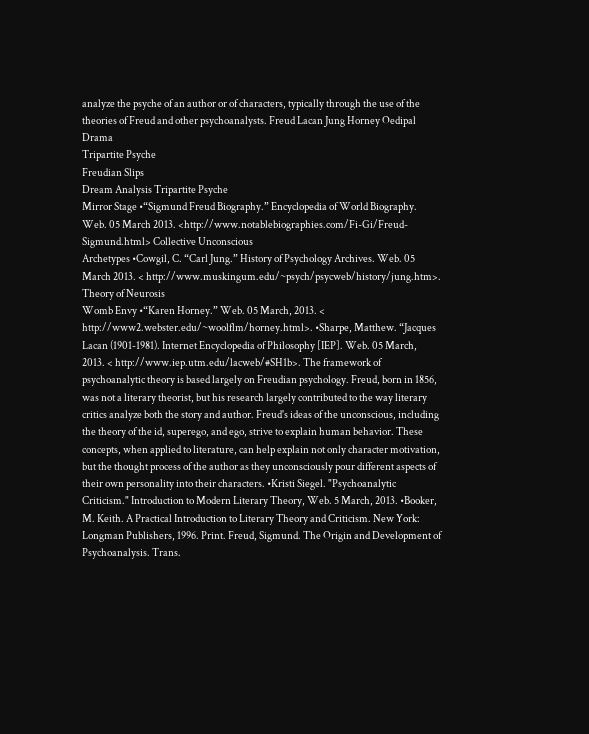analyze the psyche of an author or of characters, typically through the use of the theories of Freud and other psychoanalysts. Freud Lacan Jung Horney Oedipal Drama
Tripartite Psyche
Freudian Slips
Dream Analysis Tripartite Psyche
Mirror Stage •“Sigmund Freud Biography.” Encyclopedia of World Biography. Web. 05 March 2013. <http://www.notablebiographies.com/Fi-Gi/Freud-Sigmund.html> Collective Unconscious
Archetypes •Cowgil, C. “Carl Jung.” History of Psychology Archives. Web. 05 March 2013. < http://www.muskingum.edu/~psych/psycweb/history/jung.htm>. Theory of Neurosis
Womb Envy •“Karen Horney.” Web. 05 March, 2013. < http://www2.webster.edu/~woolflm/horney.html>. •Sharpe, Matthew. “Jacques Lacan (1901-1981). Internet Encyclopedia of Philosophy [IEP]. Web. 05 March, 2013. < http://www.iep.utm.edu/lacweb/#SH1b>. The framework of psychoanalytic theory is based largely on Freudian psychology. Freud, born in 1856, was not a literary theorist, but his research largely contributed to the way literary critics analyze both the story and author. Freud's ideas of the unconscious, including the theory of the id, superego, and ego, strive to explain human behavior. These concepts, when applied to literature, can help explain not only character motivation, but the thought process of the author as they unconsciously pour different aspects of their own personality into their characters. •Kristi Siegel. "Psychoanalytic Criticism." Introduction to Modern Literary Theory, Web. 5 March, 2013. •Booker, M. Keith. A Practical Introduction to Literary Theory and Criticism. New York: Longman Publishers, 1996. Print. Freud, Sigmund. The Origin and Development of Psychoanalysis. Trans.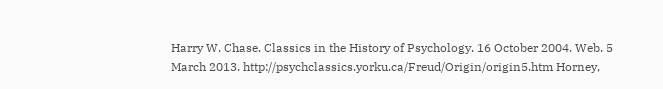Harry W. Chase. Classics in the History of Psychology. 16 October 2004. Web. 5 March 2013. http://psychclassics.yorku.ca/Freud/Origin/origin5.htm Horney,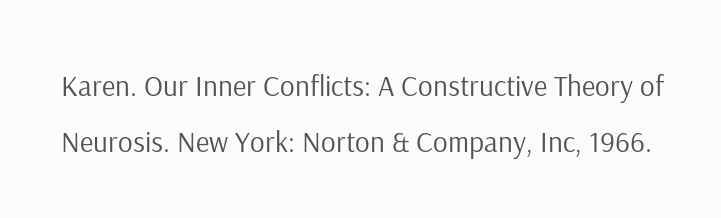Karen. Our Inner Conflicts: A Constructive Theory of Neurosis. New York: Norton & Company, Inc, 1966.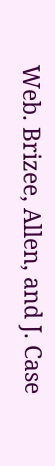Web. Brizee, Allen, and J. Case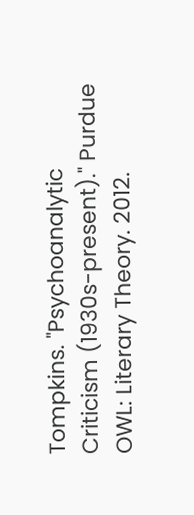Tompkins. "Psychoanalytic Criticism (1930s-present)." Purdue OWL: Literary Theory. 2012.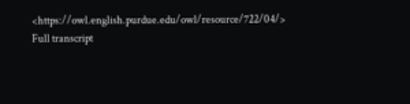<https://owl.english.purdue.edu/owl/resource/722/04/>
Full transcript